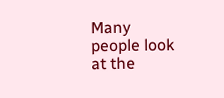Many people look at the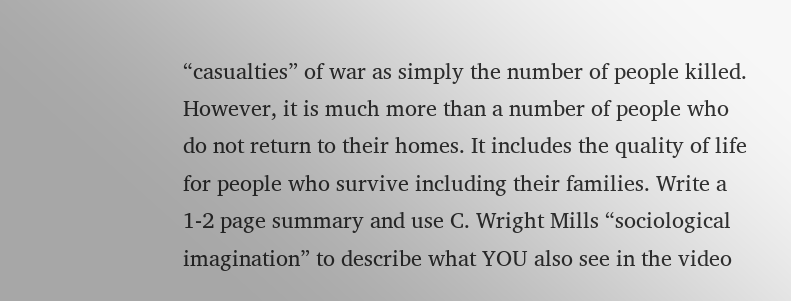“casualties” of war as simply the number of people killed. However, it is much more than a number of people who do not return to their homes. It includes the quality of life for people who survive including their families. Write a 1-2 page summary and use C. Wright Mills “sociological imagination” to describe what YOU also see in the video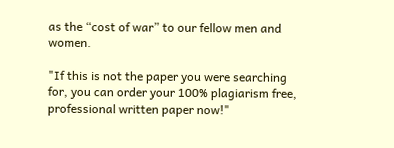as the “cost of war” to our fellow men and women.

"If this is not the paper you were searching for, you can order your 100% plagiarism free, professional written paper now!"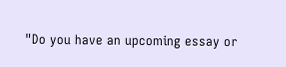"Do you have an upcoming essay or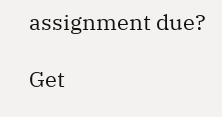assignment due?

Get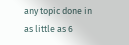any topic done in as little as 6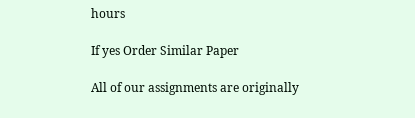hours

If yes Order Similar Paper

All of our assignments are originally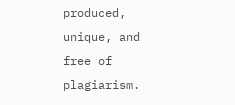produced, unique, and free of plagiarism.